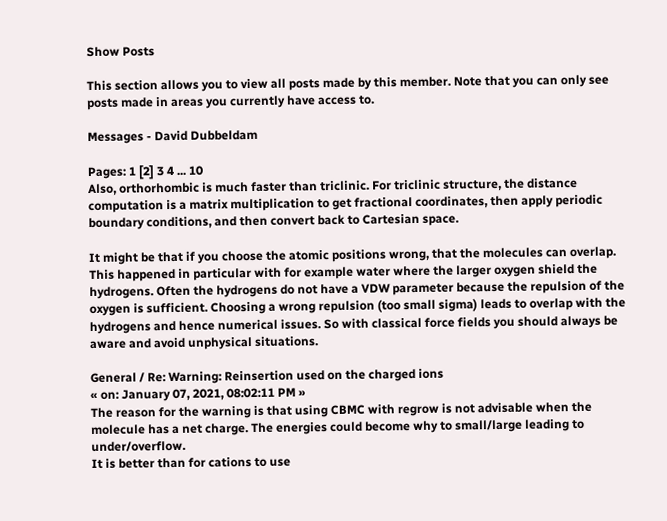Show Posts

This section allows you to view all posts made by this member. Note that you can only see posts made in areas you currently have access to.

Messages - David Dubbeldam

Pages: 1 [2] 3 4 ... 10
Also, orthorhombic is much faster than triclinic. For triclinic structure, the distance computation is a matrix multiplication to get fractional coordinates, then apply periodic boundary conditions, and then convert back to Cartesian space.

It might be that if you choose the atomic positions wrong, that the molecules can overlap. This happened in particular with for example water where the larger oxygen shield the hydrogens. Often the hydrogens do not have a VDW parameter because the repulsion of the oxygen is sufficient. Choosing a wrong repulsion (too small sigma) leads to overlap with the hydrogens and hence numerical issues. So with classical force fields you should always be aware and avoid unphysical situations.

General / Re: Warning: Reinsertion used on the charged ions
« on: January 07, 2021, 08:02:11 PM »
The reason for the warning is that using CBMC with regrow is not advisable when the molecule has a net charge. The energies could become why to small/large leading to under/overflow.
It is better than for cations to use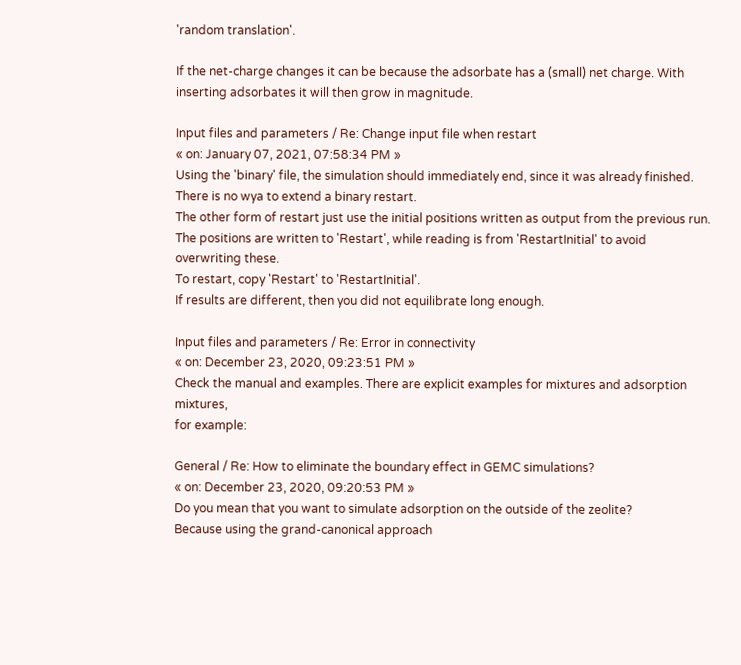'random translation'.

If the net-charge changes it can be because the adsorbate has a (small) net charge. With inserting adsorbates it will then grow in magnitude.

Input files and parameters / Re: Change input file when restart
« on: January 07, 2021, 07:58:34 PM »
Using the 'binary' file, the simulation should immediately end, since it was already finished. There is no wya to extend a binary restart.
The other form of restart just use the initial positions written as output from the previous run.
The positions are written to 'Restart', while reading is from 'RestartInitial' to avoid overwriting these.
To restart, copy 'Restart' to 'RestartInitial'.
If results are different, then you did not equilibrate long enough.

Input files and parameters / Re: Error in connectivity
« on: December 23, 2020, 09:23:51 PM »
Check the manual and examples. There are explicit examples for mixtures and adsorption mixtures,
for example:

General / Re: How to eliminate the boundary effect in GEMC simulations?
« on: December 23, 2020, 09:20:53 PM »
Do you mean that you want to simulate adsorption on the outside of the zeolite?
Because using the grand-canonical approach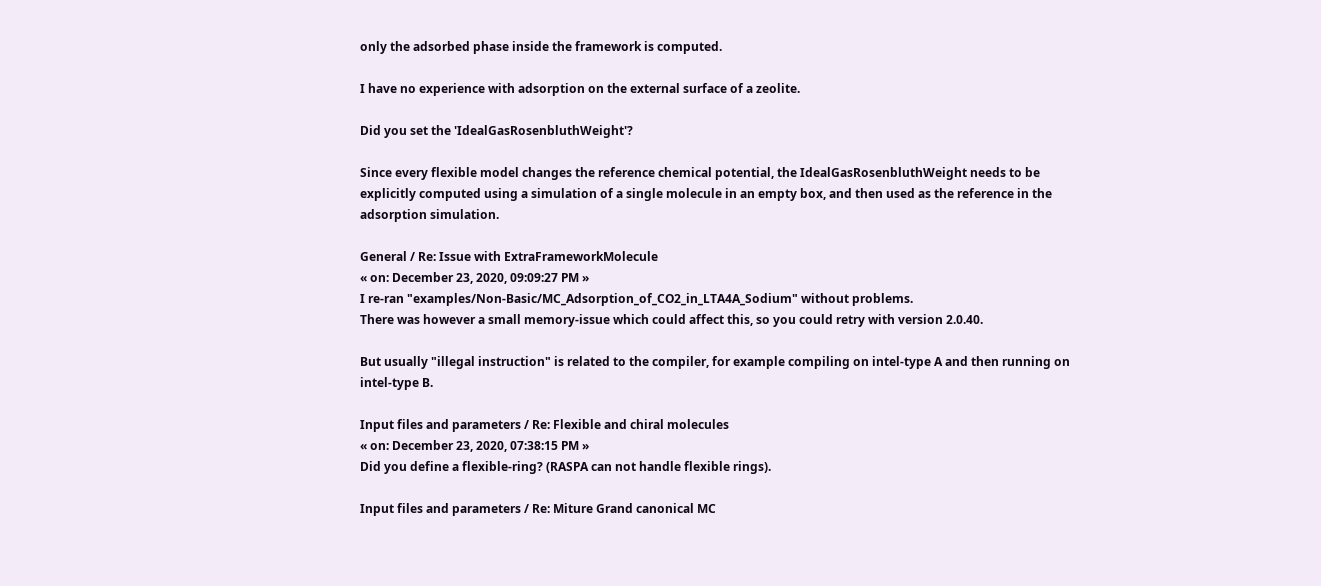only the adsorbed phase inside the framework is computed.

I have no experience with adsorption on the external surface of a zeolite.

Did you set the 'IdealGasRosenbluthWeight'?

Since every flexible model changes the reference chemical potential, the IdealGasRosenbluthWeight needs to be explicitly computed using a simulation of a single molecule in an empty box, and then used as the reference in the adsorption simulation.

General / Re: Issue with ExtraFrameworkMolecule
« on: December 23, 2020, 09:09:27 PM »
I re-ran "examples/Non-Basic/MC_Adsorption_of_CO2_in_LTA4A_Sodium" without problems.
There was however a small memory-issue which could affect this, so you could retry with version 2.0.40.

But usually "illegal instruction" is related to the compiler, for example compiling on intel-type A and then running on intel-type B.

Input files and parameters / Re: Flexible and chiral molecules
« on: December 23, 2020, 07:38:15 PM »
Did you define a flexible-ring? (RASPA can not handle flexible rings).

Input files and parameters / Re: Miture Grand canonical MC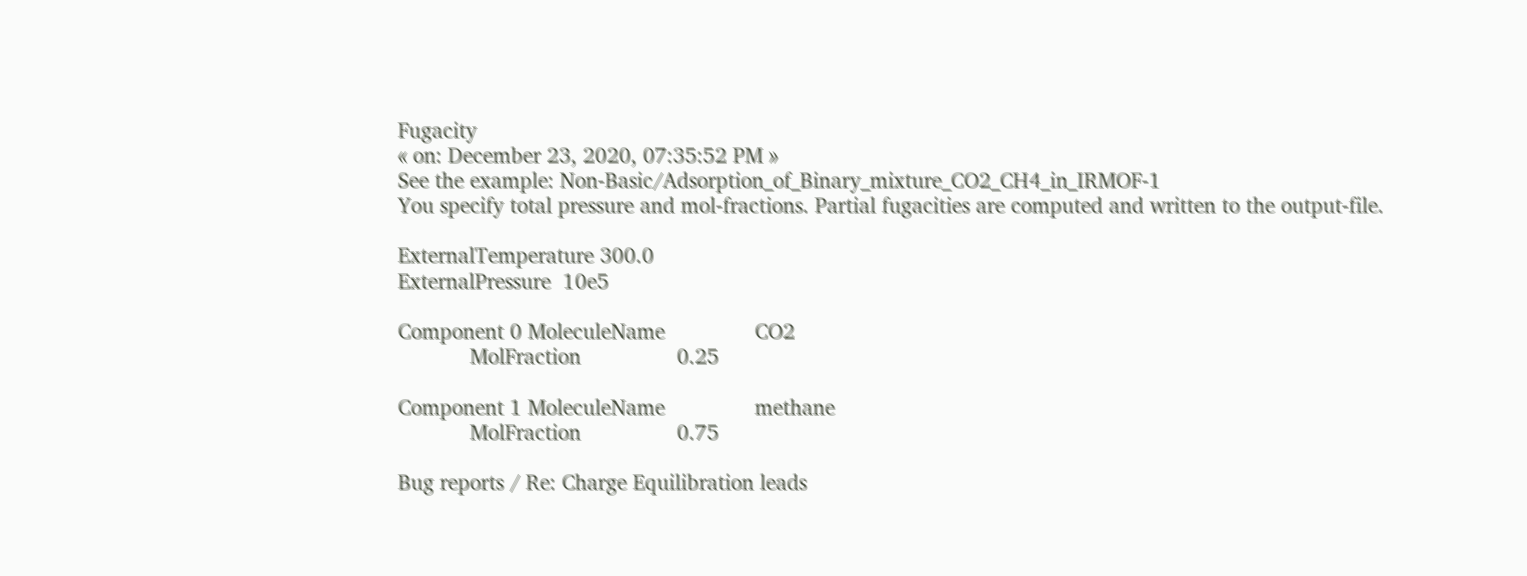Fugacity
« on: December 23, 2020, 07:35:52 PM »
See the example: Non-Basic/Adsorption_of_Binary_mixture_CO2_CH4_in_IRMOF-1
You specify total pressure and mol-fractions. Partial fugacities are computed and written to the output-file.

ExternalTemperature 300.0
ExternalPressure  10e5

Component 0 MoleculeName               CO2
            MolFraction                0.25

Component 1 MoleculeName               methane
            MolFraction                0.75

Bug reports / Re: Charge Equilibration leads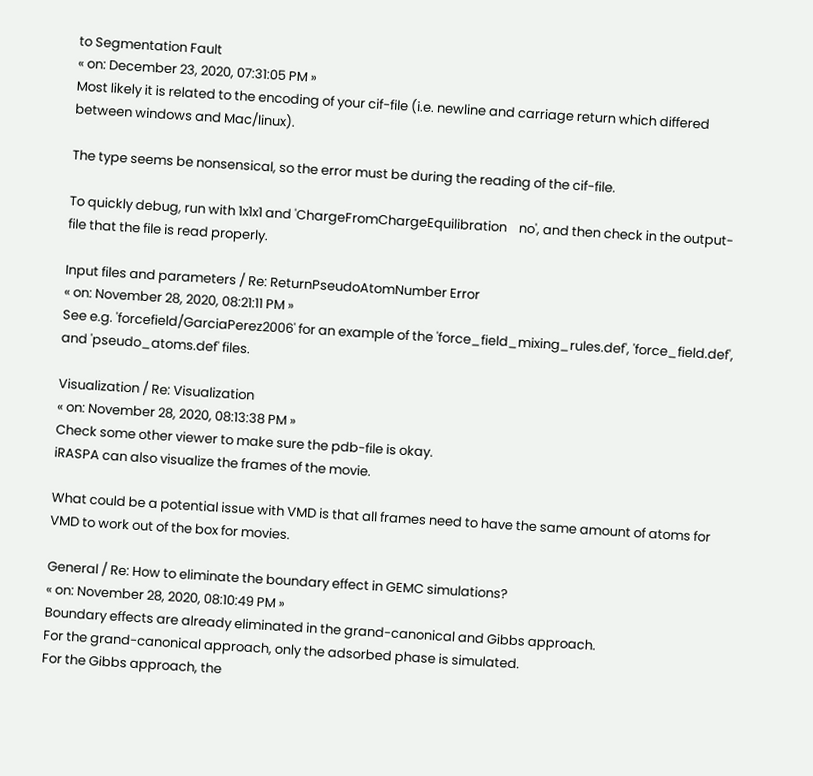to Segmentation Fault
« on: December 23, 2020, 07:31:05 PM »
Most likely it is related to the encoding of your cif-file (i.e. newline and carriage return which differed between windows and Mac/linux).

The type seems be nonsensical, so the error must be during the reading of the cif-file.

To quickly debug, run with 1x1x1 and 'ChargeFromChargeEquilibration    no', and then check in the output-file that the file is read properly.

Input files and parameters / Re: ReturnPseudoAtomNumber Error
« on: November 28, 2020, 08:21:11 PM »
See e.g. 'forcefield/GarciaPerez2006' for an example of the 'force_field_mixing_rules.def', 'force_field.def', and 'pseudo_atoms.def' files.

Visualization / Re: Visualization
« on: November 28, 2020, 08:13:38 PM »
Check some other viewer to make sure the pdb-file is okay.
iRASPA can also visualize the frames of the movie.

What could be a potential issue with VMD is that all frames need to have the same amount of atoms for VMD to work out of the box for movies.

General / Re: How to eliminate the boundary effect in GEMC simulations?
« on: November 28, 2020, 08:10:49 PM »
Boundary effects are already eliminated in the grand-canonical and Gibbs approach.
For the grand-canonical approach, only the adsorbed phase is simulated.
For the Gibbs approach, the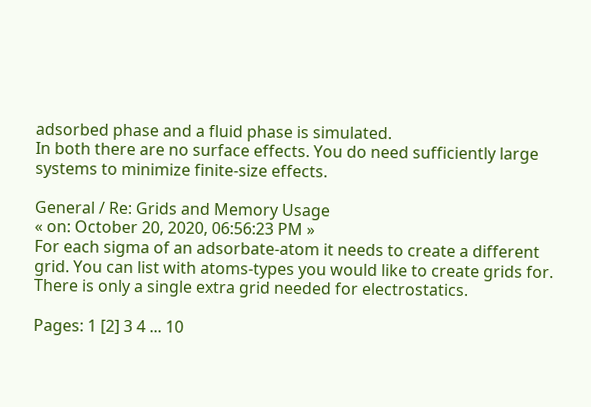adsorbed phase and a fluid phase is simulated.
In both there are no surface effects. You do need sufficiently large systems to minimize finite-size effects.

General / Re: Grids and Memory Usage
« on: October 20, 2020, 06:56:23 PM »
For each sigma of an adsorbate-atom it needs to create a different grid. You can list with atoms-types you would like to create grids for.
There is only a single extra grid needed for electrostatics.

Pages: 1 [2] 3 4 ... 10